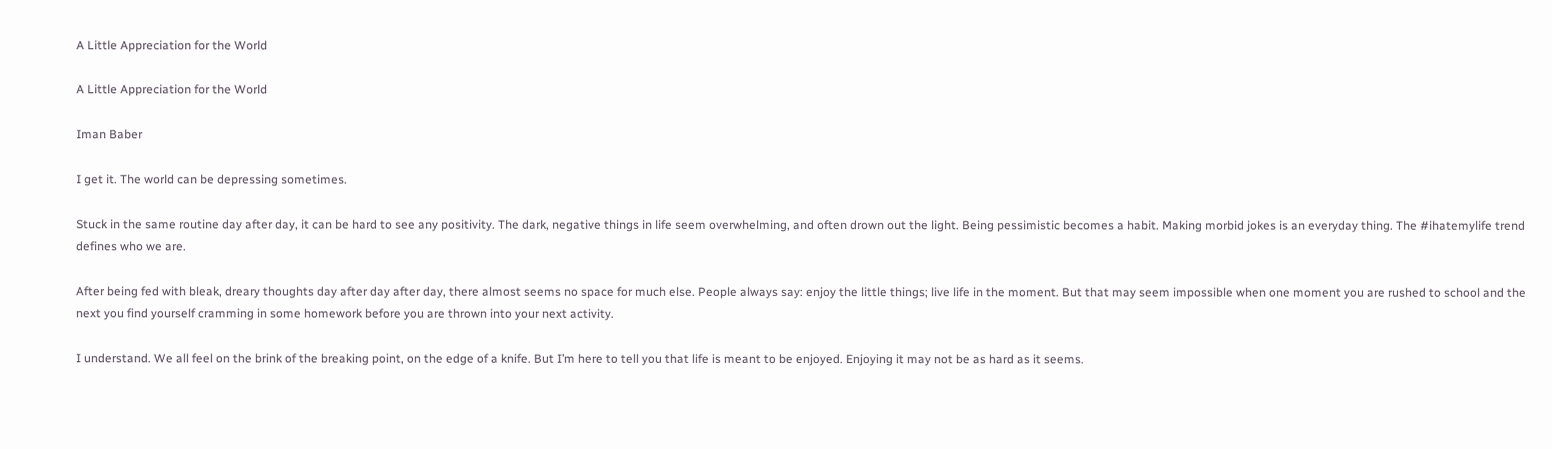A Little Appreciation for the World

A Little Appreciation for the World

Iman Baber

I get it. The world can be depressing sometimes.

Stuck in the same routine day after day, it can be hard to see any positivity. The dark, negative things in life seem overwhelming, and often drown out the light. Being pessimistic becomes a habit. Making morbid jokes is an everyday thing. The #ihatemylife trend defines who we are.

After being fed with bleak, dreary thoughts day after day after day, there almost seems no space for much else. People always say: enjoy the little things; live life in the moment. But that may seem impossible when one moment you are rushed to school and the next you find yourself cramming in some homework before you are thrown into your next activity.

I understand. We all feel on the brink of the breaking point, on the edge of a knife. But I’m here to tell you that life is meant to be enjoyed. Enjoying it may not be as hard as it seems.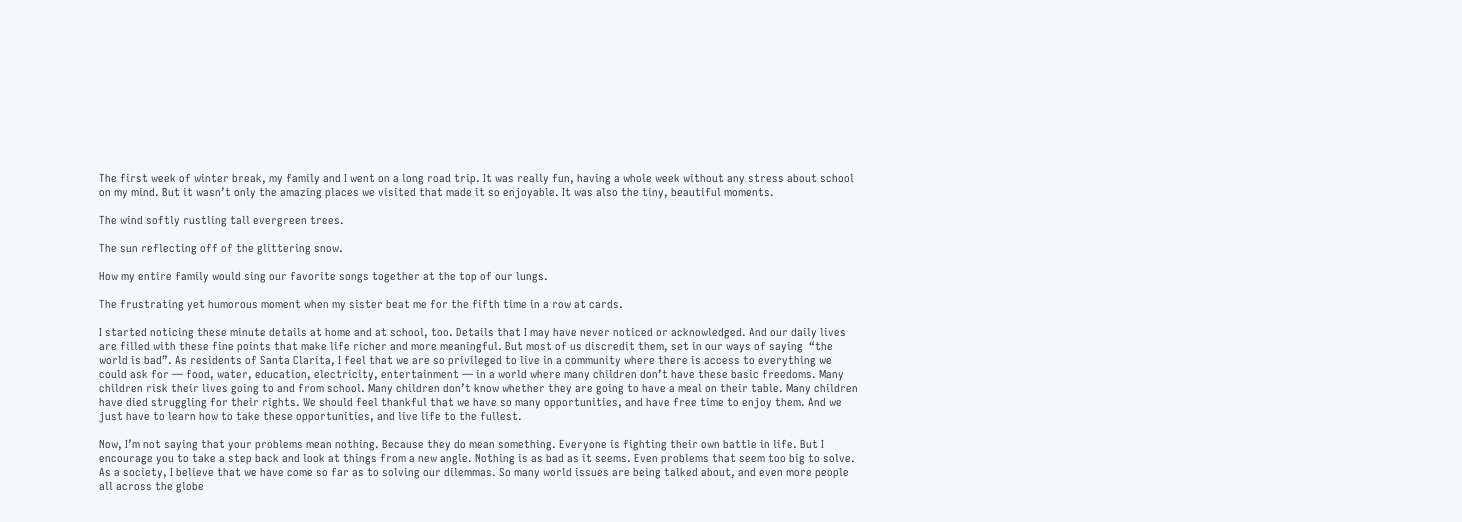The first week of winter break, my family and I went on a long road trip. It was really fun, having a whole week without any stress about school on my mind. But it wasn’t only the amazing places we visited that made it so enjoyable. It was also the tiny, beautiful moments.

The wind softly rustling tall evergreen trees.

The sun reflecting off of the glittering snow.

How my entire family would sing our favorite songs together at the top of our lungs.

The frustrating yet humorous moment when my sister beat me for the fifth time in a row at cards.

I started noticing these minute details at home and at school, too. Details that I may have never noticed or acknowledged. And our daily lives are filled with these fine points that make life richer and more meaningful. But most of us discredit them, set in our ways of saying  “the world is bad”. As residents of Santa Clarita, I feel that we are so privileged to live in a community where there is access to everything we could ask for — food, water, education, electricity, entertainment — in a world where many children don’t have these basic freedoms. Many children risk their lives going to and from school. Many children don’t know whether they are going to have a meal on their table. Many children have died struggling for their rights. We should feel thankful that we have so many opportunities, and have free time to enjoy them. And we just have to learn how to take these opportunities, and live life to the fullest.

Now, I’m not saying that your problems mean nothing. Because they do mean something. Everyone is fighting their own battle in life. But I encourage you to take a step back and look at things from a new angle. Nothing is as bad as it seems. Even problems that seem too big to solve. As a society, I believe that we have come so far as to solving our dilemmas. So many world issues are being talked about, and even more people all across the globe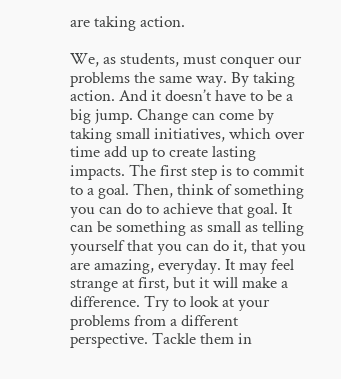are taking action.

We, as students, must conquer our problems the same way. By taking action. And it doesn’t have to be a big jump. Change can come by taking small initiatives, which over time add up to create lasting impacts. The first step is to commit to a goal. Then, think of something you can do to achieve that goal. It can be something as small as telling yourself that you can do it, that you are amazing, everyday. It may feel strange at first, but it will make a difference. Try to look at your problems from a different perspective. Tackle them in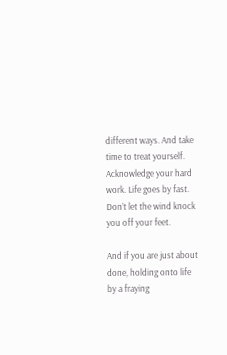different ways. And take time to treat yourself. Acknowledge your hard work. Life goes by fast. Don’t let the wind knock you off your feet.

And if you are just about done, holding onto life by a fraying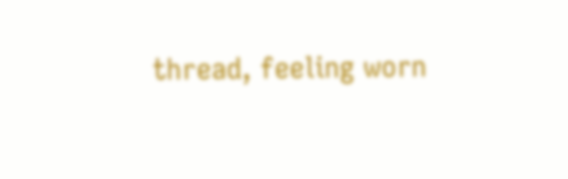thread, feeling worn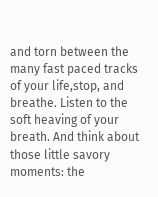and torn between the many fast paced tracks of your life,stop, and breathe. Listen to the soft heaving of your breath. And think about those little savory moments: the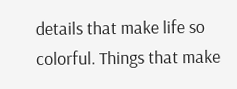details that make life so colorful. Things that make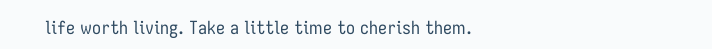life worth living. Take a little time to cherish them.